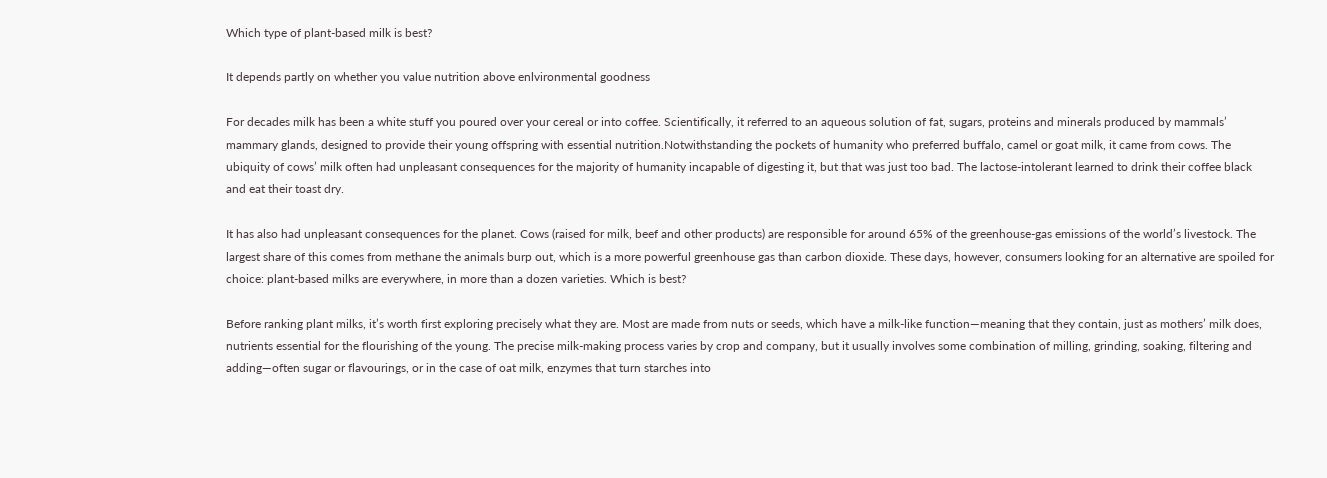Which type of plant-based milk is best?

It depends partly on whether you value nutrition above enlvironmental goodness

For decades milk has been a white stuff you poured over your cereal or into coffee. Scientifically, it referred to an aqueous solution of fat, sugars, proteins and minerals produced by mammals’ mammary glands, designed to provide their young offspring with essential nutrition.Notwithstanding the pockets of humanity who preferred buffalo, camel or goat milk, it came from cows. The ubiquity of cows’ milk often had unpleasant consequences for the majority of humanity incapable of digesting it, but that was just too bad. The lactose-intolerant learned to drink their coffee black and eat their toast dry.

It has also had unpleasant consequences for the planet. Cows (raised for milk, beef and other products) are responsible for around 65% of the greenhouse-gas emissions of the world’s livestock. The largest share of this comes from methane the animals burp out, which is a more powerful greenhouse gas than carbon dioxide. These days, however, consumers looking for an alternative are spoiled for choice: plant-based milks are everywhere, in more than a dozen varieties. Which is best?

Before ranking plant milks, it’s worth first exploring precisely what they are. Most are made from nuts or seeds, which have a milk-like function—meaning that they contain, just as mothers’ milk does, nutrients essential for the flourishing of the young. The precise milk-making process varies by crop and company, but it usually involves some combination of milling, grinding, soaking, filtering and adding—often sugar or flavourings, or in the case of oat milk, enzymes that turn starches into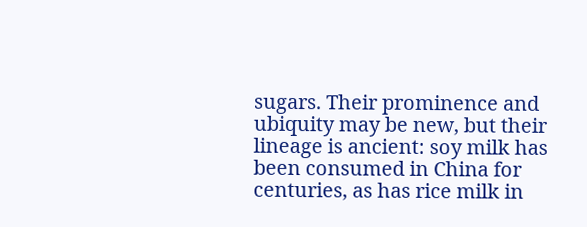sugars. Their prominence and ubiquity may be new, but their lineage is ancient: soy milk has been consumed in China for centuries, as has rice milk in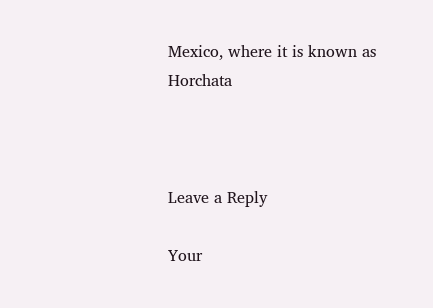Mexico, where it is known as Horchata



Leave a Reply

Your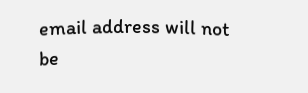email address will not be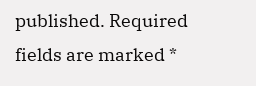published. Required fields are marked *